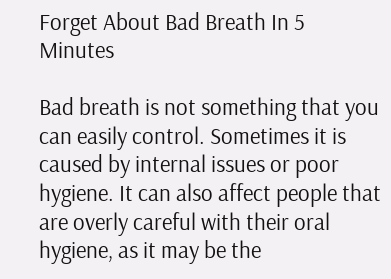Forget About Bad Breath In 5 Minutes

Bad breath is not something that you can easily control. Sometimes it is caused by internal issues or poor hygiene. It can also affect people that are overly careful with their oral hygiene, as it may be the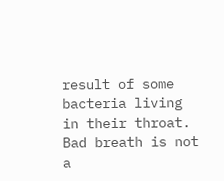result of some bacteria living in their throat. Bad breath is not a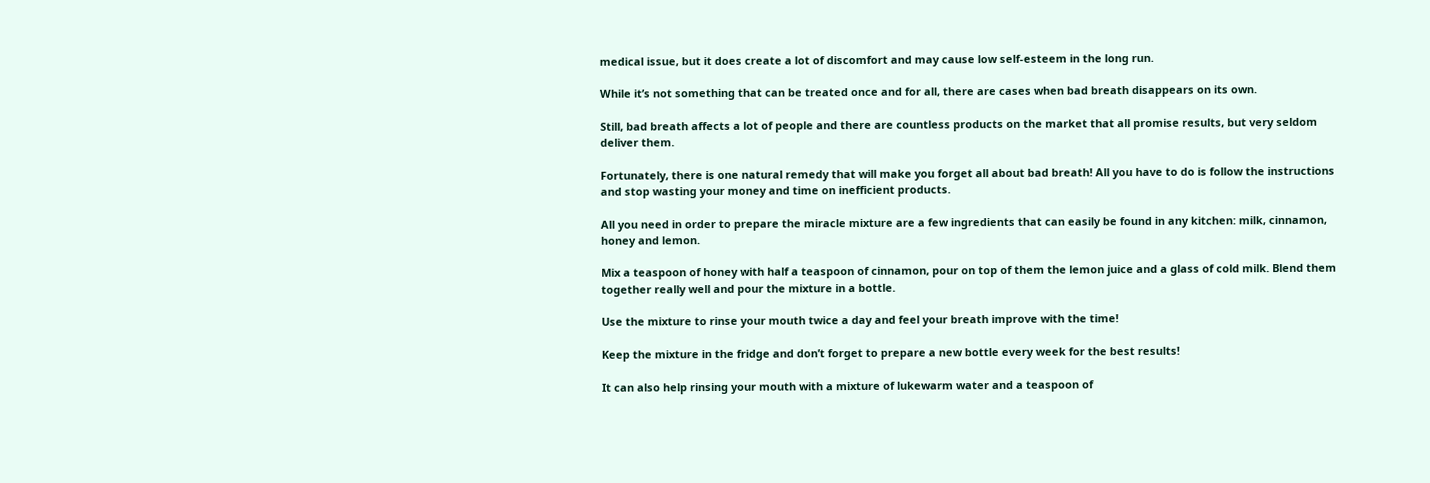medical issue, but it does create a lot of discomfort and may cause low self-esteem in the long run.

While it’s not something that can be treated once and for all, there are cases when bad breath disappears on its own.

Still, bad breath affects a lot of people and there are countless products on the market that all promise results, but very seldom deliver them.

Fortunately, there is one natural remedy that will make you forget all about bad breath! All you have to do is follow the instructions and stop wasting your money and time on inefficient products.

All you need in order to prepare the miracle mixture are a few ingredients that can easily be found in any kitchen: milk, cinnamon, honey and lemon.

Mix a teaspoon of honey with half a teaspoon of cinnamon, pour on top of them the lemon juice and a glass of cold milk. Blend them together really well and pour the mixture in a bottle.

Use the mixture to rinse your mouth twice a day and feel your breath improve with the time!

Keep the mixture in the fridge and don’t forget to prepare a new bottle every week for the best results!

It can also help rinsing your mouth with a mixture of lukewarm water and a teaspoon of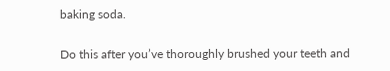baking soda.

Do this after you’ve thoroughly brushed your teeth and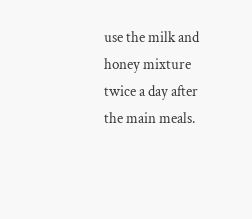use the milk and honey mixture twice a day after the main meals.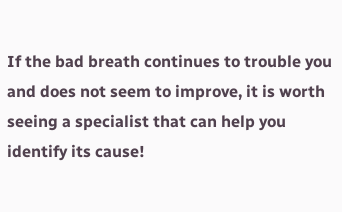If the bad breath continues to trouble you and does not seem to improve, it is worth seeing a specialist that can help you identify its cause!